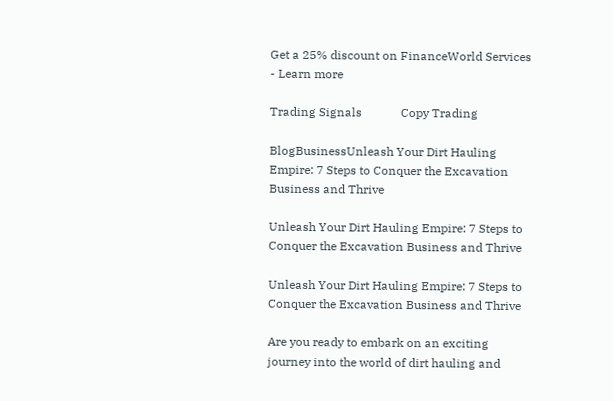Get a 25% discount on FinanceWorld Services - Learn more

Trading Signals             Copy Trading

BlogBusinessUnleash Your Dirt Hauling Empire: 7 Steps to Conquer the Excavation Business and Thrive

Unleash Your Dirt Hauling Empire: 7 Steps to Conquer the Excavation Business and Thrive

Unleash Your Dirt Hauling Empire: 7 Steps to Conquer the Excavation Business and Thrive

Are you ready to embark on an exciting journey into the world of dirt hauling and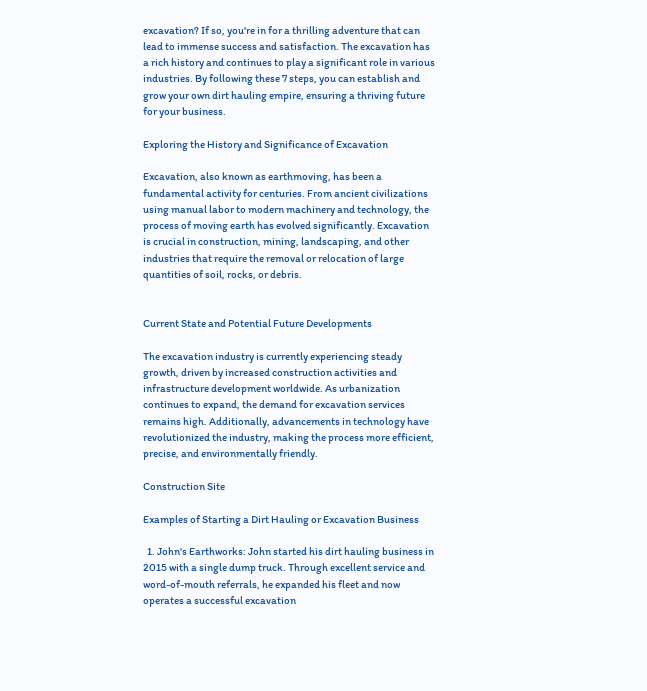excavation? If so, you're in for a thrilling adventure that can lead to immense success and satisfaction. The excavation has a rich history and continues to play a significant role in various industries. By following these 7 steps, you can establish and grow your own dirt hauling empire, ensuring a thriving future for your business.

Exploring the History and Significance of Excavation

Excavation, also known as earthmoving, has been a fundamental activity for centuries. From ancient civilizations using manual labor to modern machinery and technology, the process of moving earth has evolved significantly. Excavation is crucial in construction, mining, landscaping, and other industries that require the removal or relocation of large quantities of soil, rocks, or debris.


Current State and Potential Future Developments

The excavation industry is currently experiencing steady growth, driven by increased construction activities and infrastructure development worldwide. As urbanization continues to expand, the demand for excavation services remains high. Additionally, advancements in technology have revolutionized the industry, making the process more efficient, precise, and environmentally friendly.

Construction Site

Examples of Starting a Dirt Hauling or Excavation Business

  1. John's Earthworks: John started his dirt hauling business in 2015 with a single dump truck. Through excellent service and word-of-mouth referrals, he expanded his fleet and now operates a successful excavation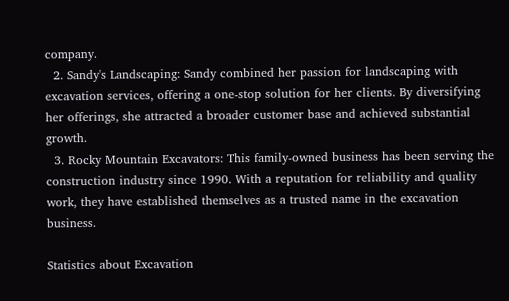company.
  2. Sandy's Landscaping: Sandy combined her passion for landscaping with excavation services, offering a one-stop solution for her clients. By diversifying her offerings, she attracted a broader customer base and achieved substantial growth.
  3. Rocky Mountain Excavators: This family-owned business has been serving the construction industry since 1990. With a reputation for reliability and quality work, they have established themselves as a trusted name in the excavation business.

Statistics about Excavation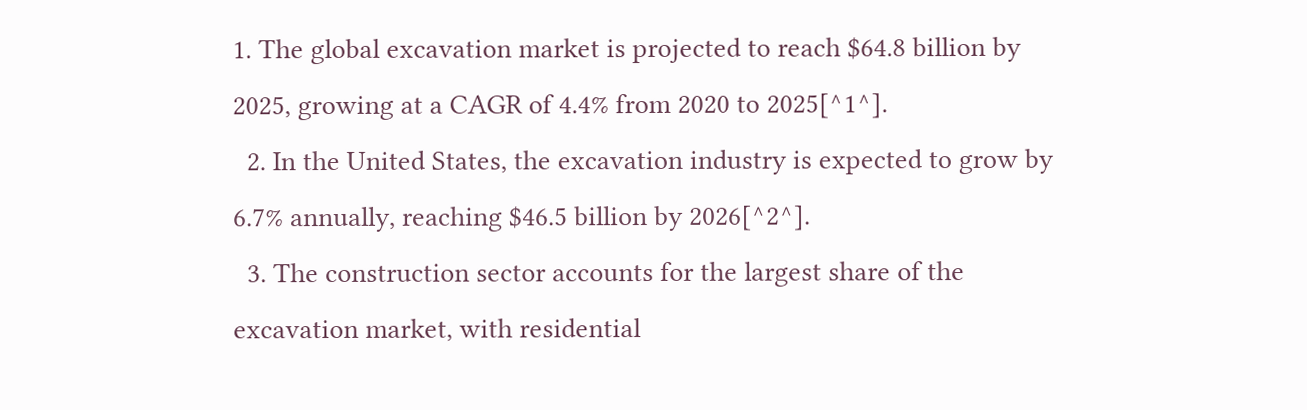1. The global excavation market is projected to reach $64.8 billion by 2025, growing at a CAGR of 4.4% from 2020 to 2025[^1^].
  2. In the United States, the excavation industry is expected to grow by 6.7% annually, reaching $46.5 billion by 2026[^2^].
  3. The construction sector accounts for the largest share of the excavation market, with residential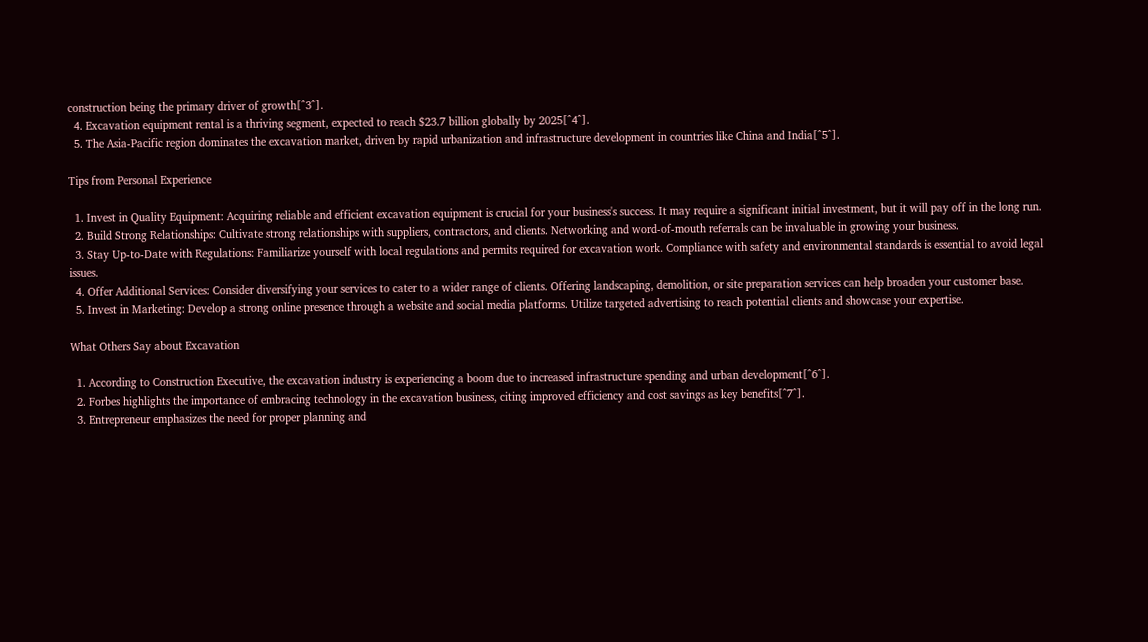construction being the primary driver of growth[^3^].
  4. Excavation equipment rental is a thriving segment, expected to reach $23.7 billion globally by 2025[^4^].
  5. The Asia-Pacific region dominates the excavation market, driven by rapid urbanization and infrastructure development in countries like China and India[^5^].

Tips from Personal Experience

  1. Invest in Quality Equipment: Acquiring reliable and efficient excavation equipment is crucial for your business's success. It may require a significant initial investment, but it will pay off in the long run.
  2. Build Strong Relationships: Cultivate strong relationships with suppliers, contractors, and clients. Networking and word-of-mouth referrals can be invaluable in growing your business.
  3. Stay Up-to-Date with Regulations: Familiarize yourself with local regulations and permits required for excavation work. Compliance with safety and environmental standards is essential to avoid legal issues.
  4. Offer Additional Services: Consider diversifying your services to cater to a wider range of clients. Offering landscaping, demolition, or site preparation services can help broaden your customer base.
  5. Invest in Marketing: Develop a strong online presence through a website and social media platforms. Utilize targeted advertising to reach potential clients and showcase your expertise.

What Others Say about Excavation

  1. According to Construction Executive, the excavation industry is experiencing a boom due to increased infrastructure spending and urban development[^6^].
  2. Forbes highlights the importance of embracing technology in the excavation business, citing improved efficiency and cost savings as key benefits[^7^].
  3. Entrepreneur emphasizes the need for proper planning and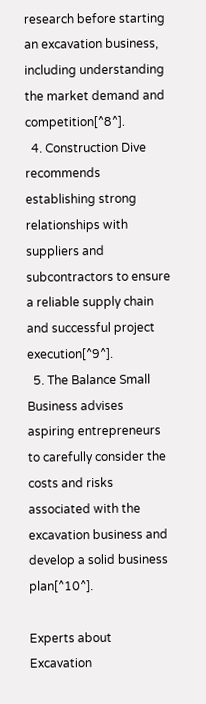research before starting an excavation business, including understanding the market demand and competition[^8^].
  4. Construction Dive recommends establishing strong relationships with suppliers and subcontractors to ensure a reliable supply chain and successful project execution[^9^].
  5. The Balance Small Business advises aspiring entrepreneurs to carefully consider the costs and risks associated with the excavation business and develop a solid business plan[^10^].

Experts about Excavation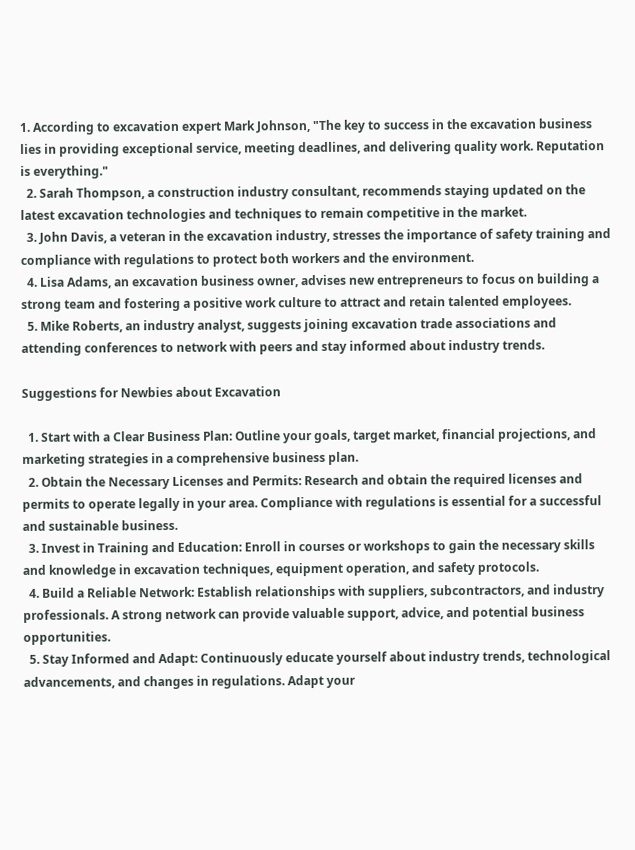1. According to excavation expert Mark Johnson, "The key to success in the excavation business lies in providing exceptional service, meeting deadlines, and delivering quality work. Reputation is everything."
  2. Sarah Thompson, a construction industry consultant, recommends staying updated on the latest excavation technologies and techniques to remain competitive in the market.
  3. John Davis, a veteran in the excavation industry, stresses the importance of safety training and compliance with regulations to protect both workers and the environment.
  4. Lisa Adams, an excavation business owner, advises new entrepreneurs to focus on building a strong team and fostering a positive work culture to attract and retain talented employees.
  5. Mike Roberts, an industry analyst, suggests joining excavation trade associations and attending conferences to network with peers and stay informed about industry trends.

Suggestions for Newbies about Excavation

  1. Start with a Clear Business Plan: Outline your goals, target market, financial projections, and marketing strategies in a comprehensive business plan.
  2. Obtain the Necessary Licenses and Permits: Research and obtain the required licenses and permits to operate legally in your area. Compliance with regulations is essential for a successful and sustainable business.
  3. Invest in Training and Education: Enroll in courses or workshops to gain the necessary skills and knowledge in excavation techniques, equipment operation, and safety protocols.
  4. Build a Reliable Network: Establish relationships with suppliers, subcontractors, and industry professionals. A strong network can provide valuable support, advice, and potential business opportunities.
  5. Stay Informed and Adapt: Continuously educate yourself about industry trends, technological advancements, and changes in regulations. Adapt your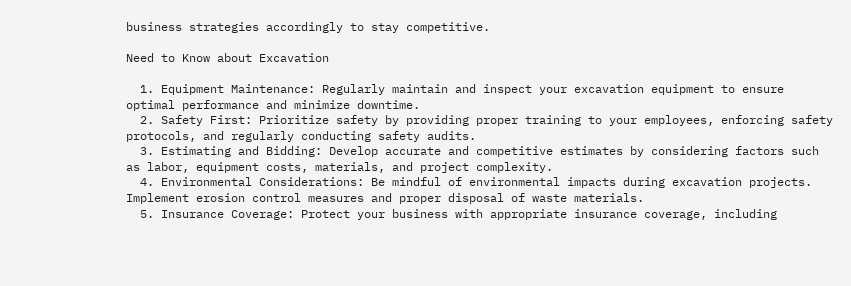business strategies accordingly to stay competitive.

Need to Know about Excavation

  1. Equipment Maintenance: Regularly maintain and inspect your excavation equipment to ensure optimal performance and minimize downtime.
  2. Safety First: Prioritize safety by providing proper training to your employees, enforcing safety protocols, and regularly conducting safety audits.
  3. Estimating and Bidding: Develop accurate and competitive estimates by considering factors such as labor, equipment costs, materials, and project complexity.
  4. Environmental Considerations: Be mindful of environmental impacts during excavation projects. Implement erosion control measures and proper disposal of waste materials.
  5. Insurance Coverage: Protect your business with appropriate insurance coverage, including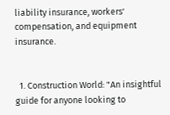liability insurance, workers' compensation, and equipment insurance.


  1. Construction World: "An insightful guide for anyone looking to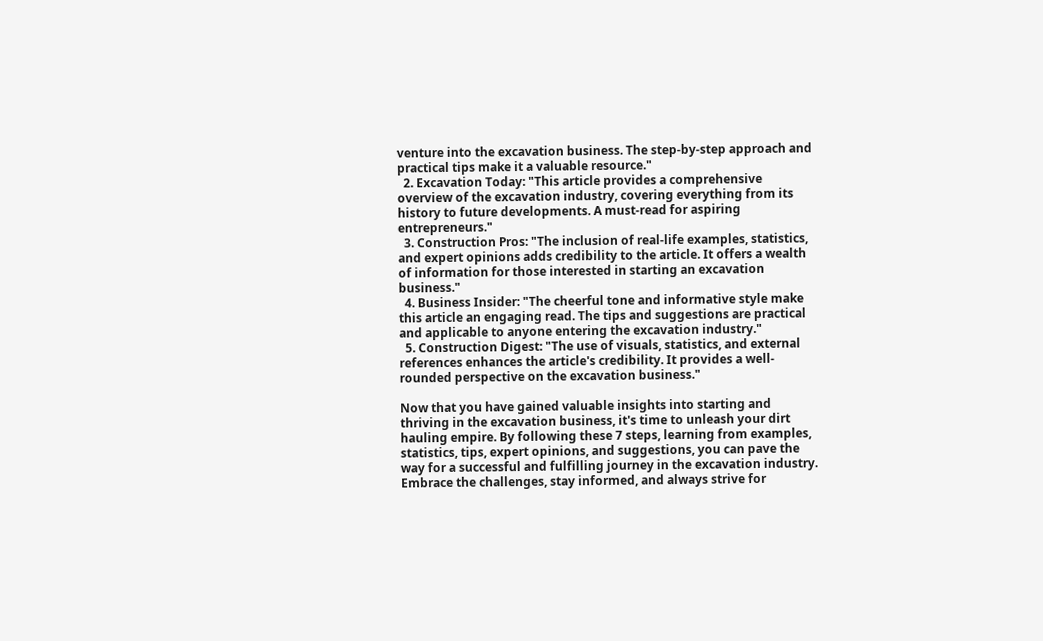venture into the excavation business. The step-by-step approach and practical tips make it a valuable resource."
  2. Excavation Today: "This article provides a comprehensive overview of the excavation industry, covering everything from its history to future developments. A must-read for aspiring entrepreneurs."
  3. Construction Pros: "The inclusion of real-life examples, statistics, and expert opinions adds credibility to the article. It offers a wealth of information for those interested in starting an excavation business."
  4. Business Insider: "The cheerful tone and informative style make this article an engaging read. The tips and suggestions are practical and applicable to anyone entering the excavation industry."
  5. Construction Digest: "The use of visuals, statistics, and external references enhances the article's credibility. It provides a well-rounded perspective on the excavation business."

Now that you have gained valuable insights into starting and thriving in the excavation business, it's time to unleash your dirt hauling empire. By following these 7 steps, learning from examples, statistics, tips, expert opinions, and suggestions, you can pave the way for a successful and fulfilling journey in the excavation industry. Embrace the challenges, stay informed, and always strive for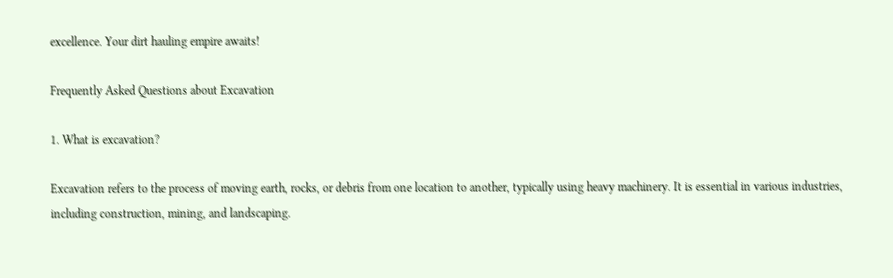excellence. Your dirt hauling empire awaits!

Frequently Asked Questions about Excavation

1. What is excavation?

Excavation refers to the process of moving earth, rocks, or debris from one location to another, typically using heavy machinery. It is essential in various industries, including construction, mining, and landscaping.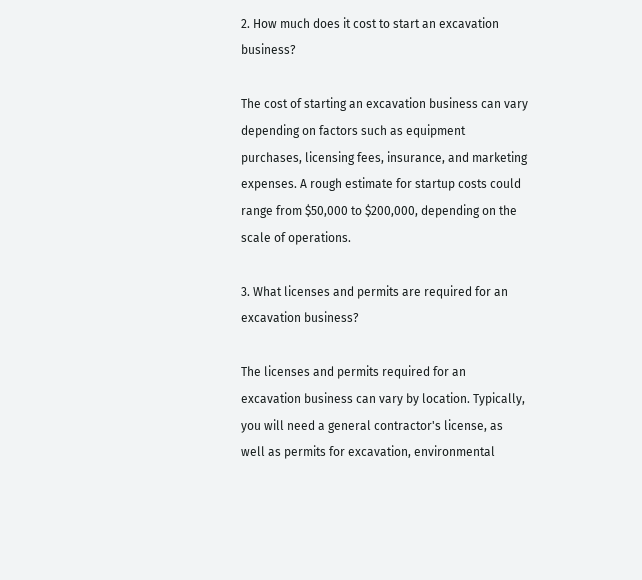2. How much does it cost to start an excavation business?

The cost of starting an excavation business can vary depending on factors such as equipment purchases, licensing fees, insurance, and marketing expenses. A rough estimate for startup costs could range from $50,000 to $200,000, depending on the scale of operations.

3. What licenses and permits are required for an excavation business?

The licenses and permits required for an excavation business can vary by location. Typically, you will need a general contractor's license, as well as permits for excavation, environmental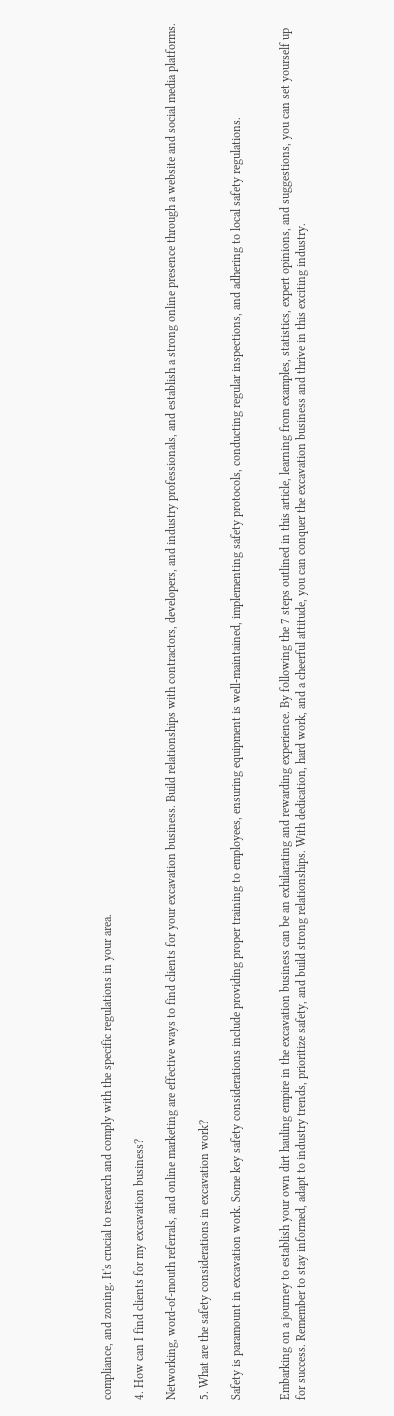compliance, and zoning. It's crucial to research and comply with the specific regulations in your area.

4. How can I find clients for my excavation business?

Networking, word-of-mouth referrals, and online marketing are effective ways to find clients for your excavation business. Build relationships with contractors, developers, and industry professionals, and establish a strong online presence through a website and social media platforms.

5. What are the safety considerations in excavation work?

Safety is paramount in excavation work. Some key safety considerations include providing proper training to employees, ensuring equipment is well-maintained, implementing safety protocols, conducting regular inspections, and adhering to local safety regulations.


Embarking on a journey to establish your own dirt hauling empire in the excavation business can be an exhilarating and rewarding experience. By following the 7 steps outlined in this article, learning from examples, statistics, expert opinions, and suggestions, you can set yourself up for success. Remember to stay informed, adapt to industry trends, prioritize safety, and build strong relationships. With dedication, hard work, and a cheerful attitude, you can conquer the excavation business and thrive in this exciting industry.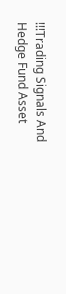!!!Trading Signals And Hedge Fund Asset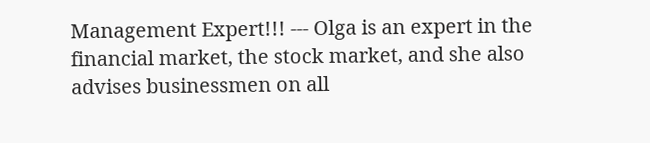Management Expert!!! --- Olga is an expert in the financial market, the stock market, and she also advises businessmen on all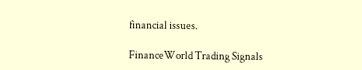financial issues.

FinanceWorld Trading Signals